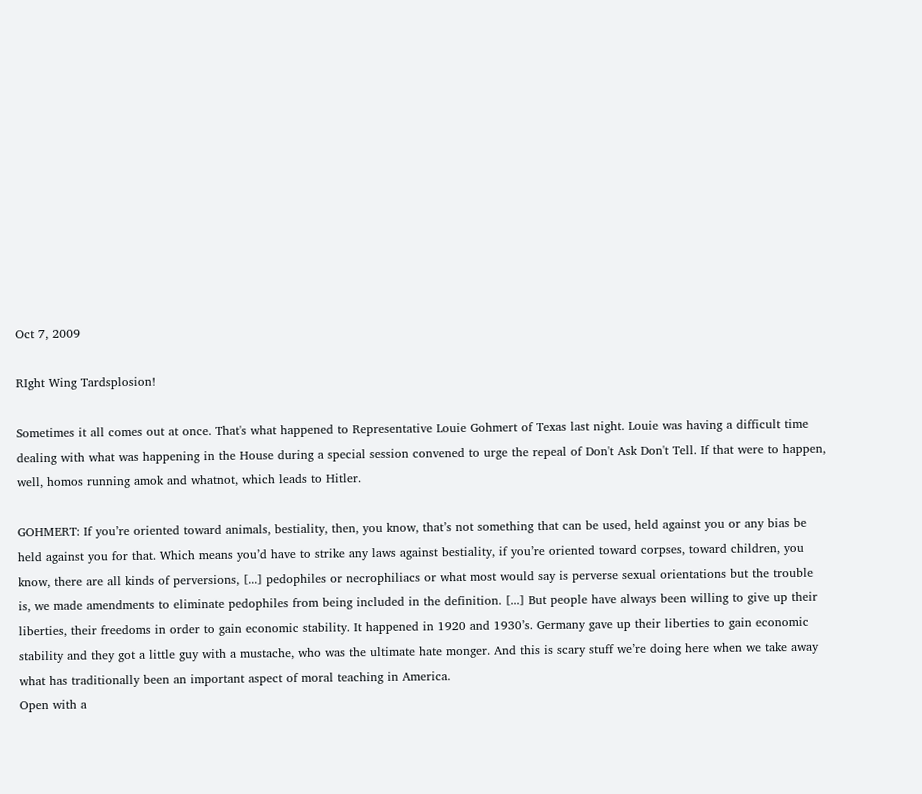Oct 7, 2009

RIght Wing Tardsplosion!

Sometimes it all comes out at once. That's what happened to Representative Louie Gohmert of Texas last night. Louie was having a difficult time dealing with what was happening in the House during a special session convened to urge the repeal of Don't Ask Don't Tell. If that were to happen, well, homos running amok and whatnot, which leads to Hitler.

GOHMERT: If you’re oriented toward animals, bestiality, then, you know, that’s not something that can be used, held against you or any bias be held against you for that. Which means you’d have to strike any laws against bestiality, if you’re oriented toward corpses, toward children, you know, there are all kinds of perversions, [...] pedophiles or necrophiliacs or what most would say is perverse sexual orientations but the trouble is, we made amendments to eliminate pedophiles from being included in the definition. [...] But people have always been willing to give up their liberties, their freedoms in order to gain economic stability. It happened in 1920 and 1930’s. Germany gave up their liberties to gain economic stability and they got a little guy with a mustache, who was the ultimate hate monger. And this is scary stuff we’re doing here when we take away what has traditionally been an important aspect of moral teaching in America.
Open with a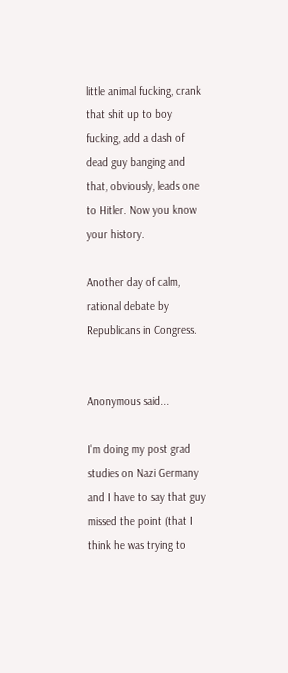little animal fucking, crank that shit up to boy fucking, add a dash of dead guy banging and that, obviously, leads one to Hitler. Now you know your history.

Another day of calm, rational debate by Republicans in Congress.


Anonymous said...

I'm doing my post grad studies on Nazi Germany and I have to say that guy missed the point (that I think he was trying to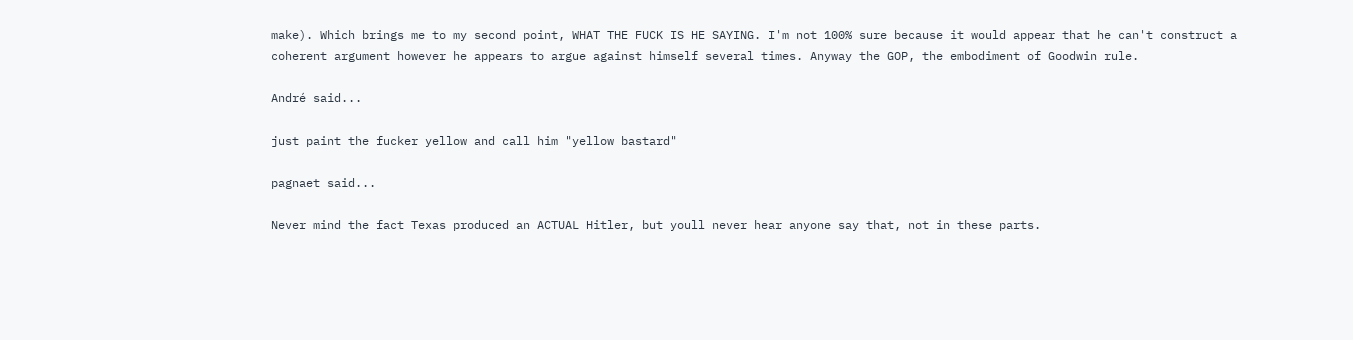make). Which brings me to my second point, WHAT THE FUCK IS HE SAYING. I'm not 100% sure because it would appear that he can't construct a coherent argument however he appears to argue against himself several times. Anyway the GOP, the embodiment of Goodwin rule.

André said...

just paint the fucker yellow and call him "yellow bastard"

pagnaet said...

Never mind the fact Texas produced an ACTUAL Hitler, but youll never hear anyone say that, not in these parts.